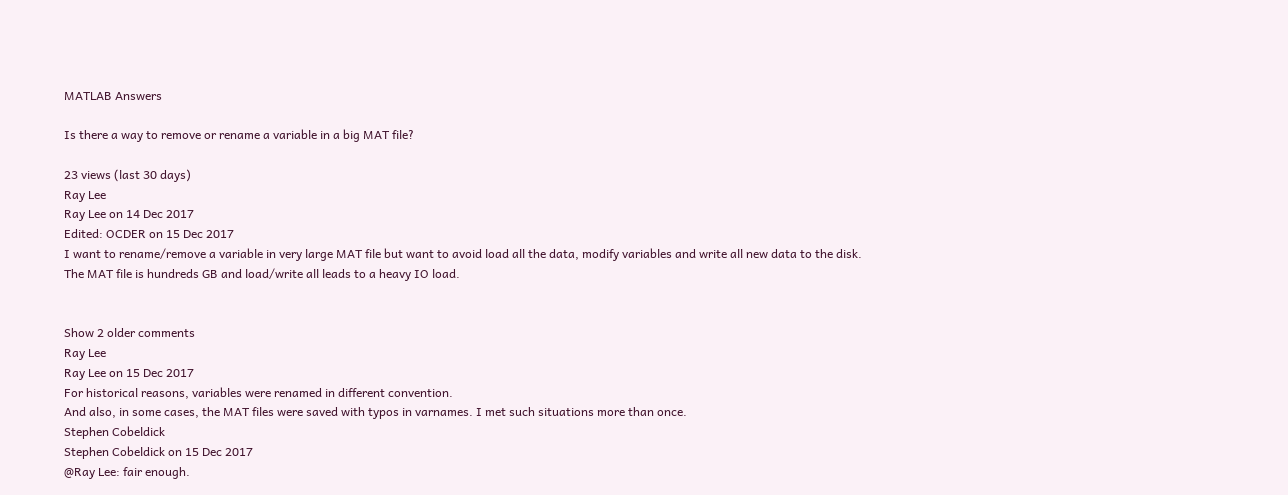MATLAB Answers

Is there a way to remove or rename a variable in a big MAT file?

23 views (last 30 days)
Ray Lee
Ray Lee on 14 Dec 2017
Edited: OCDER on 15 Dec 2017
I want to rename/remove a variable in very large MAT file but want to avoid load all the data, modify variables and write all new data to the disk.
The MAT file is hundreds GB and load/write all leads to a heavy IO load.


Show 2 older comments
Ray Lee
Ray Lee on 15 Dec 2017
For historical reasons, variables were renamed in different convention.
And also, in some cases, the MAT files were saved with typos in varnames. I met such situations more than once.
Stephen Cobeldick
Stephen Cobeldick on 15 Dec 2017
@Ray Lee: fair enough.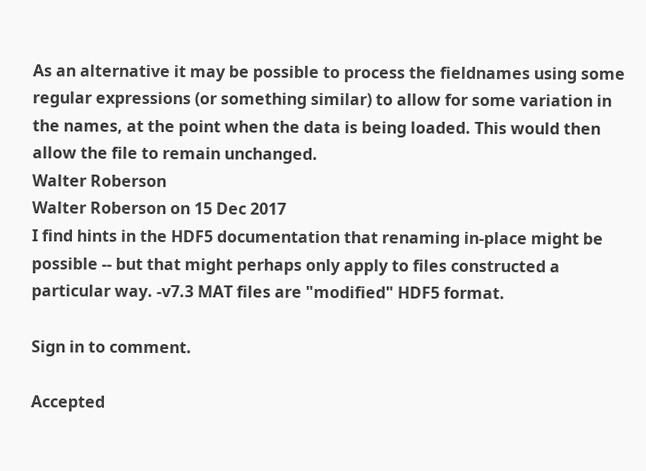As an alternative it may be possible to process the fieldnames using some regular expressions (or something similar) to allow for some variation in the names, at the point when the data is being loaded. This would then allow the file to remain unchanged.
Walter Roberson
Walter Roberson on 15 Dec 2017
I find hints in the HDF5 documentation that renaming in-place might be possible -- but that might perhaps only apply to files constructed a particular way. -v7.3 MAT files are "modified" HDF5 format.

Sign in to comment.

Accepted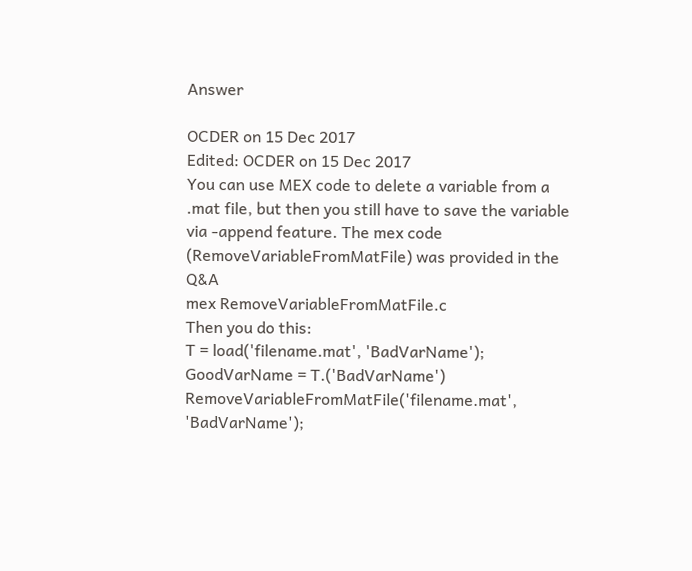Answer

OCDER on 15 Dec 2017
Edited: OCDER on 15 Dec 2017
You can use MEX code to delete a variable from a .mat file, but then you still have to save the variable via -append feature. The mex code (RemoveVariableFromMatFile) was provided in the Q&A
mex RemoveVariableFromMatFile.c
Then you do this:
T = load('filename.mat', 'BadVarName');
GoodVarName = T.('BadVarName')
RemoveVariableFromMatFile('filename.mat', 'BadVarName');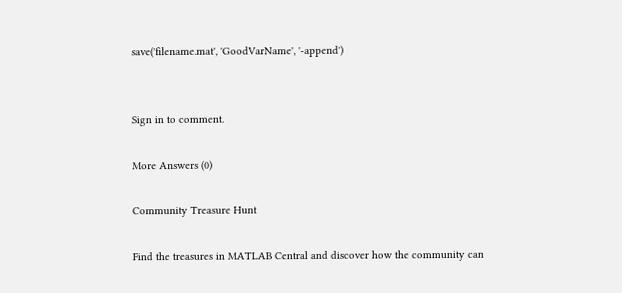save('filename.mat', 'GoodVarName', '-append')


Sign in to comment.

More Answers (0)

Community Treasure Hunt

Find the treasures in MATLAB Central and discover how the community can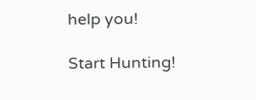help you!

Start Hunting!